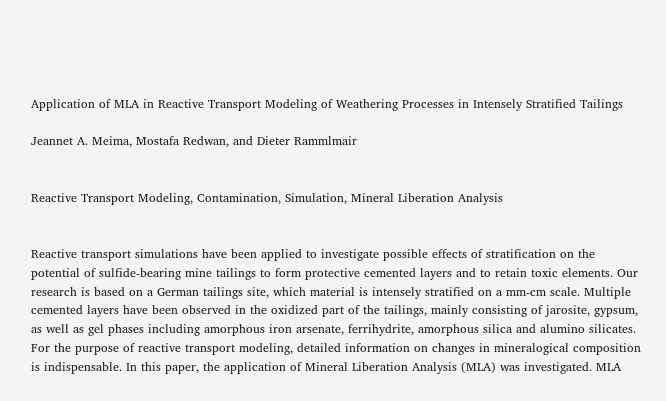Application of MLA in Reactive Transport Modeling of Weathering Processes in Intensely Stratified Tailings

Jeannet A. Meima, Mostafa Redwan, and Dieter Rammlmair


Reactive Transport Modeling, Contamination, Simulation, Mineral Liberation Analysis


Reactive transport simulations have been applied to investigate possible effects of stratification on the potential of sulfide-bearing mine tailings to form protective cemented layers and to retain toxic elements. Our research is based on a German tailings site, which material is intensely stratified on a mm-cm scale. Multiple cemented layers have been observed in the oxidized part of the tailings, mainly consisting of jarosite, gypsum, as well as gel phases including amorphous iron arsenate, ferrihydrite, amorphous silica and alumino silicates. For the purpose of reactive transport modeling, detailed information on changes in mineralogical composition is indispensable. In this paper, the application of Mineral Liberation Analysis (MLA) was investigated. MLA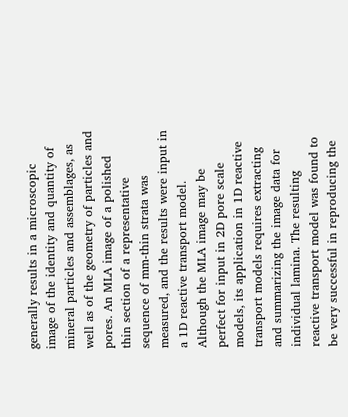generally results in a microscopic image of the identity and quantity of mineral particles and assemblages, as well as of the geometry of particles and pores. An MLA image of a polished thin section of a representative sequence of mm-thin strata was measured, and the results were input in a 1D reactive transport model. Although the MLA image may be perfect for input in 2D pore scale models, its application in 1D reactive transport models requires extracting and summarizing the image data for individual lamina. The resulting reactive transport model was found to be very successful in reproducing the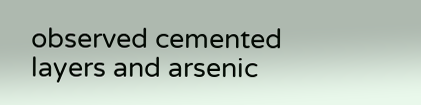observed cemented layers and arsenic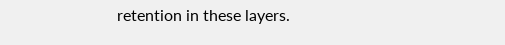retention in these layers.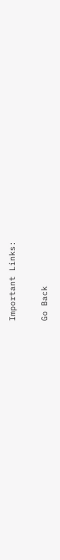Important Links:

Go Back